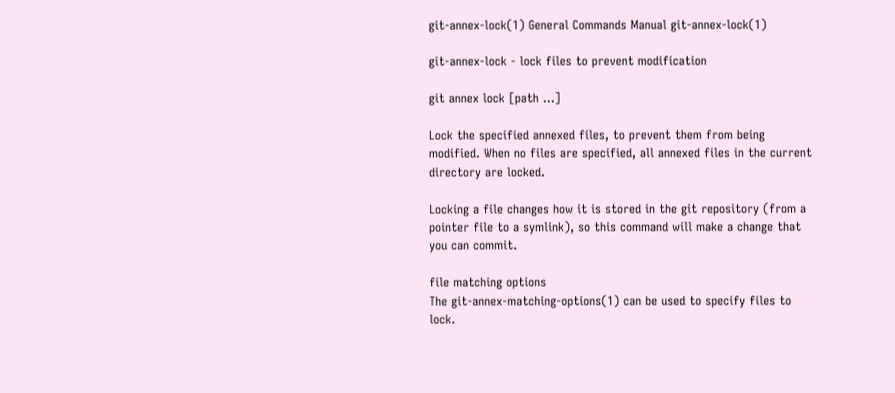git-annex-lock(1) General Commands Manual git-annex-lock(1)

git-annex-lock - lock files to prevent modification

git annex lock [path ...]

Lock the specified annexed files, to prevent them from being modified. When no files are specified, all annexed files in the current directory are locked.

Locking a file changes how it is stored in the git repository (from a pointer file to a symlink), so this command will make a change that you can commit.

file matching options
The git-annex-matching-options(1) can be used to specify files to lock.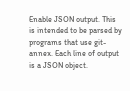Enable JSON output. This is intended to be parsed by programs that use git-annex. Each line of output is a JSON object.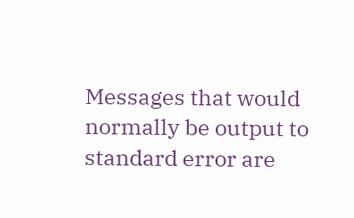Messages that would normally be output to standard error are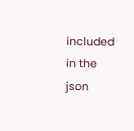included in the json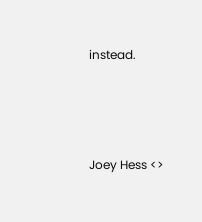instead.




Joey Hess <>